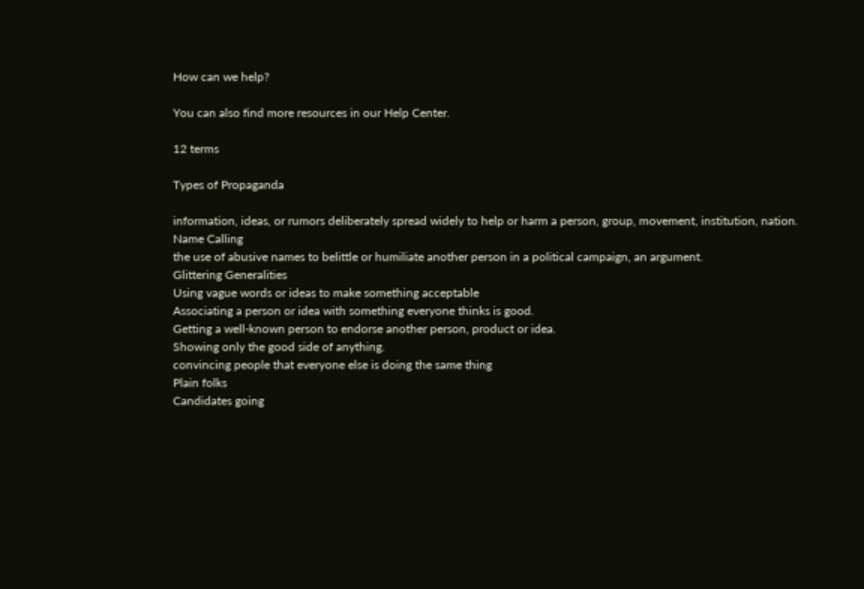How can we help?

You can also find more resources in our Help Center.

12 terms

Types of Propaganda

information, ideas, or rumors deliberately spread widely to help or harm a person, group, movement, institution, nation.
Name Calling
the use of abusive names to belittle or humiliate another person in a political campaign, an argument.
Glittering Generalities
Using vague words or ideas to make something acceptable
Associating a person or idea with something everyone thinks is good.
Getting a well-known person to endorse another person, product or idea.
Showing only the good side of anything.
convincing people that everyone else is doing the same thing
Plain folks
Candidates going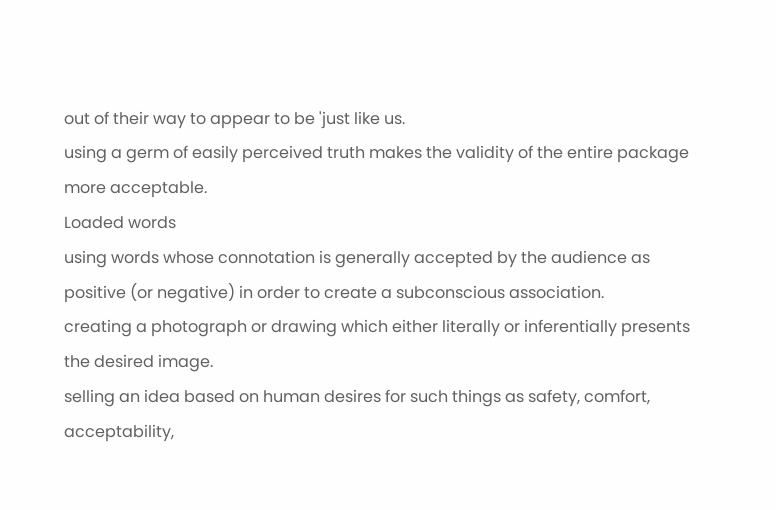out of their way to appear to be 'just like us.
using a germ of easily perceived truth makes the validity of the entire package more acceptable.
Loaded words
using words whose connotation is generally accepted by the audience as positive (or negative) in order to create a subconscious association.
creating a photograph or drawing which either literally or inferentially presents the desired image.
selling an idea based on human desires for such things as safety, comfort, acceptability,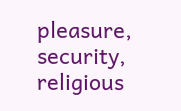pleasure, security, religious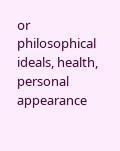or philosophical ideals, health, personal appearance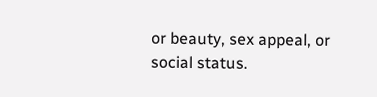or beauty, sex appeal, or social status.